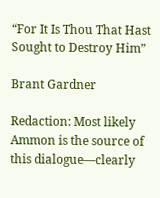“For It Is Thou That Hast Sought to Destroy Him”

Brant Gardner

Redaction: Most likely Ammon is the source of this dialogue—clearly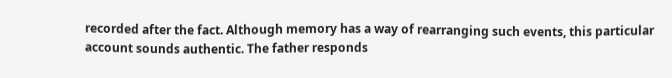recorded after the fact. Although memory has a way of rearranging such events, this particular account sounds authentic. The father responds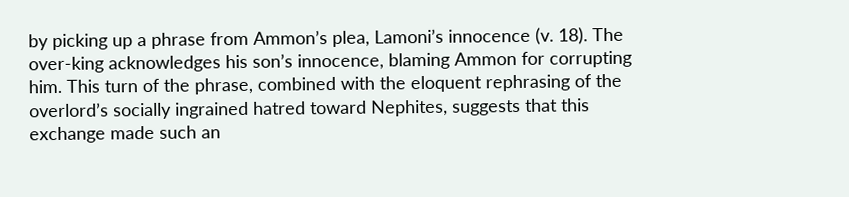by picking up a phrase from Ammon’s plea, Lamoni’s innocence (v. 18). The over-king acknowledges his son’s innocence, blaming Ammon for corrupting him. This turn of the phrase, combined with the eloquent rephrasing of the overlord’s socially ingrained hatred toward Nephites, suggests that this exchange made such an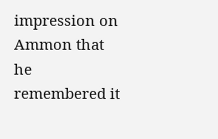impression on Ammon that he remembered it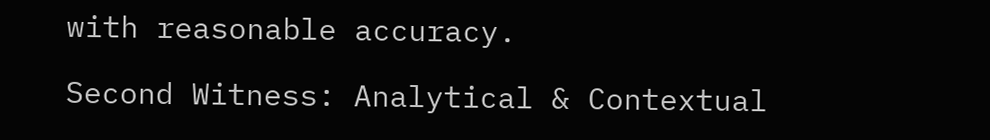with reasonable accuracy.

Second Witness: Analytical & Contextual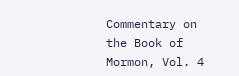Commentary on the Book of Mormon, Vol. 4